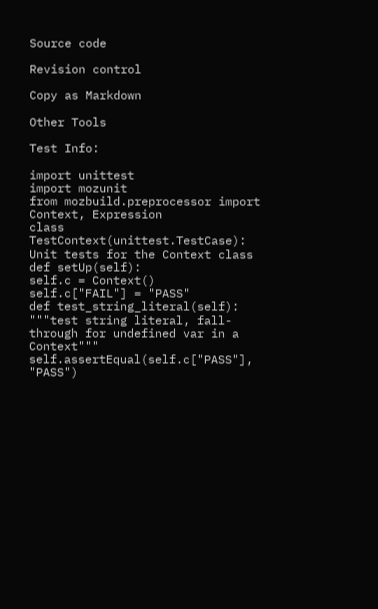Source code

Revision control

Copy as Markdown

Other Tools

Test Info:

import unittest
import mozunit
from mozbuild.preprocessor import Context, Expression
class TestContext(unittest.TestCase):
Unit tests for the Context class
def setUp(self):
self.c = Context()
self.c["FAIL"] = "PASS"
def test_string_literal(self):
"""test string literal, fall-through for undefined var in a Context"""
self.assertEqual(self.c["PASS"], "PASS")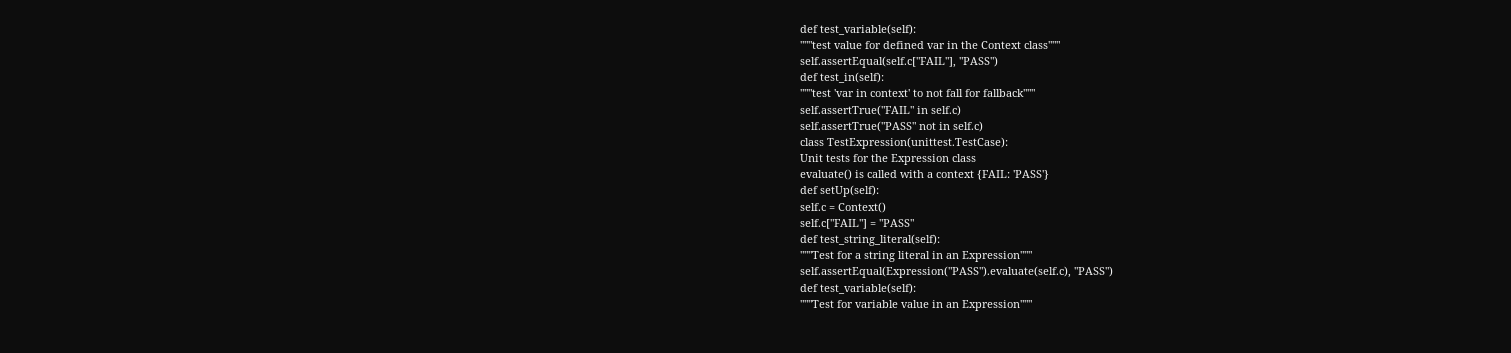def test_variable(self):
"""test value for defined var in the Context class"""
self.assertEqual(self.c["FAIL"], "PASS")
def test_in(self):
"""test 'var in context' to not fall for fallback"""
self.assertTrue("FAIL" in self.c)
self.assertTrue("PASS" not in self.c)
class TestExpression(unittest.TestCase):
Unit tests for the Expression class
evaluate() is called with a context {FAIL: 'PASS'}
def setUp(self):
self.c = Context()
self.c["FAIL"] = "PASS"
def test_string_literal(self):
"""Test for a string literal in an Expression"""
self.assertEqual(Expression("PASS").evaluate(self.c), "PASS")
def test_variable(self):
"""Test for variable value in an Expression"""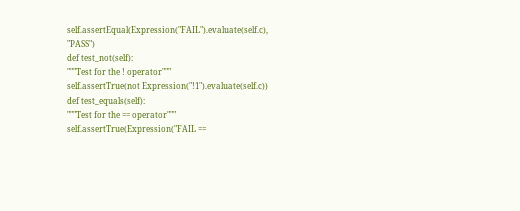self.assertEqual(Expression("FAIL").evaluate(self.c), "PASS")
def test_not(self):
"""Test for the ! operator"""
self.assertTrue(not Expression("!1").evaluate(self.c))
def test_equals(self):
"""Test for the == operator"""
self.assertTrue(Expression("FAIL ==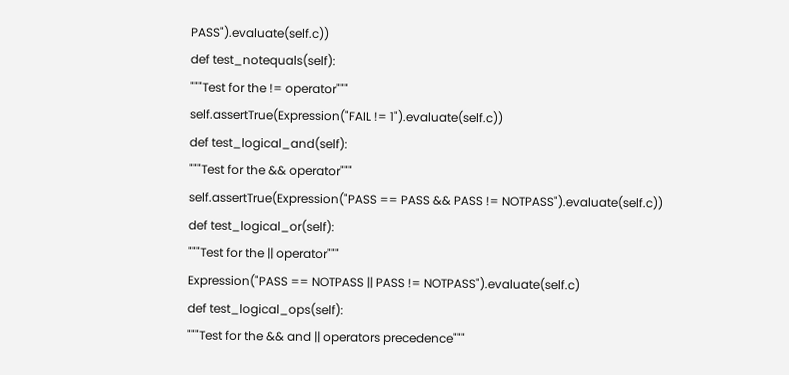PASS").evaluate(self.c))
def test_notequals(self):
"""Test for the != operator"""
self.assertTrue(Expression("FAIL != 1").evaluate(self.c))
def test_logical_and(self):
"""Test for the && operator"""
self.assertTrue(Expression("PASS == PASS && PASS != NOTPASS").evaluate(self.c))
def test_logical_or(self):
"""Test for the || operator"""
Expression("PASS == NOTPASS || PASS != NOTPASS").evaluate(self.c)
def test_logical_ops(self):
"""Test for the && and || operators precedence"""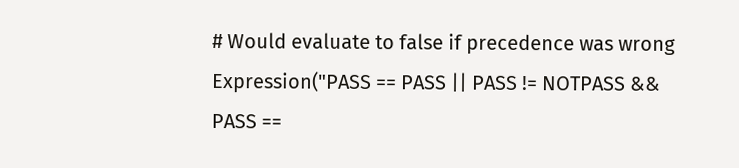# Would evaluate to false if precedence was wrong
Expression("PASS == PASS || PASS != NOTPASS && PASS ==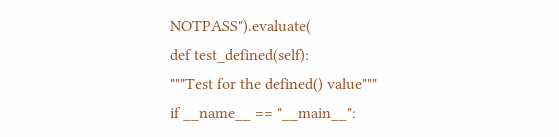NOTPASS").evaluate(
def test_defined(self):
"""Test for the defined() value"""
if __name__ == "__main__":